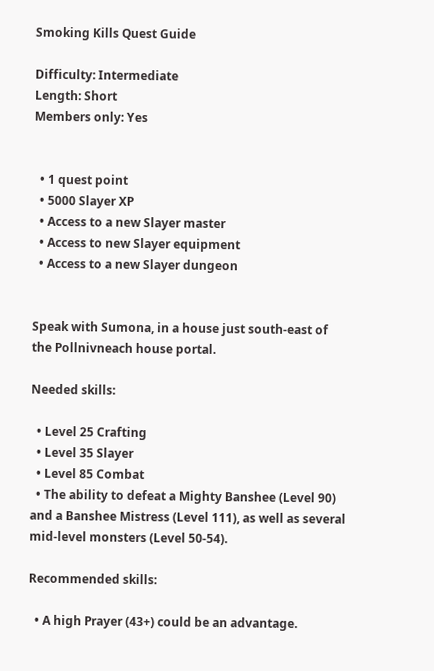Smoking Kills Quest Guide

Difficulty: Intermediate
Length: Short
Members only: Yes


  • 1 quest point
  • 5000 Slayer XP
  • Access to a new Slayer master
  • Access to new Slayer equipment
  • Access to a new Slayer dungeon


Speak with Sumona, in a house just south-east of the Pollnivneach house portal.

Needed skills:

  • Level 25 Crafting
  • Level 35 Slayer
  • Level 85 Combat
  • The ability to defeat a Mighty Banshee (Level 90) and a Banshee Mistress (Level 111), as well as several mid-level monsters (Level 50-54).

Recommended skills:

  • A high Prayer (43+) could be an advantage.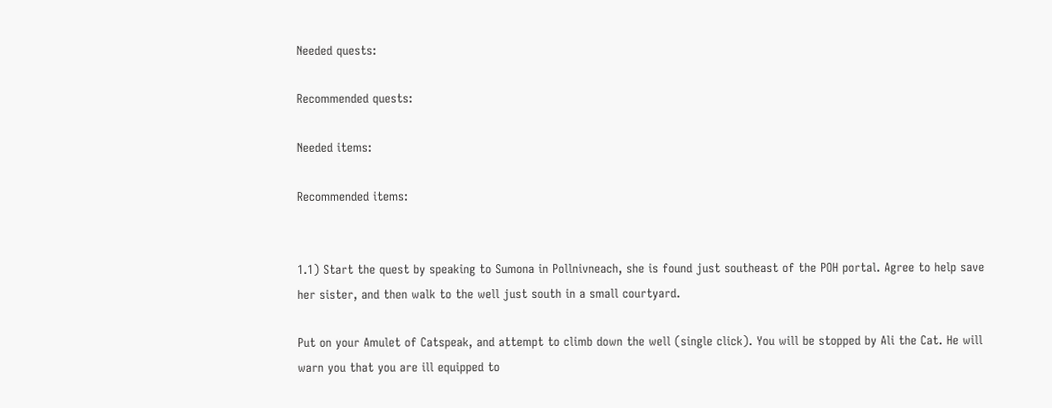Needed quests:

Recommended quests:

Needed items:

Recommended items:


1.1) Start the quest by speaking to Sumona in Pollnivneach, she is found just southeast of the POH portal. Agree to help save her sister, and then walk to the well just south in a small courtyard.

Put on your Amulet of Catspeak, and attempt to climb down the well (single click). You will be stopped by Ali the Cat. He will warn you that you are ill equipped to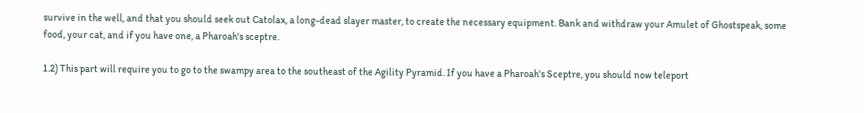survive in the well, and that you should seek out Catolax, a long-dead slayer master, to create the necessary equipment. Bank and withdraw your Amulet of Ghostspeak, some food, your cat, and if you have one, a Pharoah's sceptre.

1.2) This part will require you to go to the swampy area to the southeast of the Agility Pyramid. If you have a Pharoah's Sceptre, you should now teleport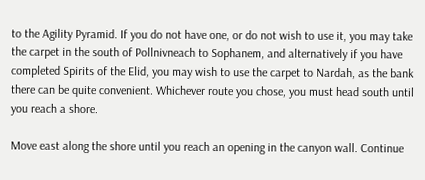to the Agility Pyramid. If you do not have one, or do not wish to use it, you may take the carpet in the south of Pollnivneach to Sophanem, and alternatively if you have completed Spirits of the Elid, you may wish to use the carpet to Nardah, as the bank there can be quite convenient. Whichever route you chose, you must head south until you reach a shore.

Move east along the shore until you reach an opening in the canyon wall. Continue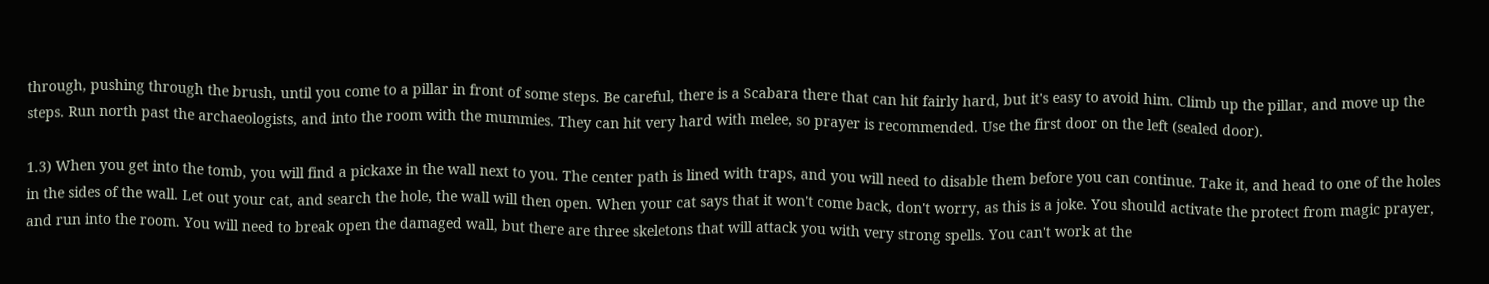through, pushing through the brush, until you come to a pillar in front of some steps. Be careful, there is a Scabara there that can hit fairly hard, but it's easy to avoid him. Climb up the pillar, and move up the steps. Run north past the archaeologists, and into the room with the mummies. They can hit very hard with melee, so prayer is recommended. Use the first door on the left (sealed door).

1.3) When you get into the tomb, you will find a pickaxe in the wall next to you. The center path is lined with traps, and you will need to disable them before you can continue. Take it, and head to one of the holes in the sides of the wall. Let out your cat, and search the hole, the wall will then open. When your cat says that it won't come back, don't worry, as this is a joke. You should activate the protect from magic prayer, and run into the room. You will need to break open the damaged wall, but there are three skeletons that will attack you with very strong spells. You can't work at the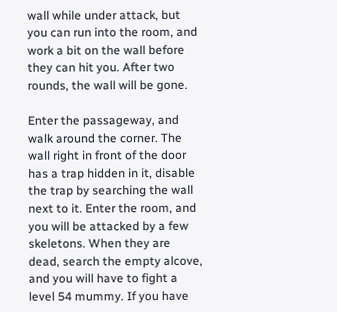wall while under attack, but you can run into the room, and work a bit on the wall before they can hit you. After two rounds, the wall will be gone.

Enter the passageway, and walk around the corner. The wall right in front of the door has a trap hidden in it, disable the trap by searching the wall next to it. Enter the room, and you will be attacked by a few skeletons. When they are dead, search the empty alcove, and you will have to fight a level 54 mummy. If you have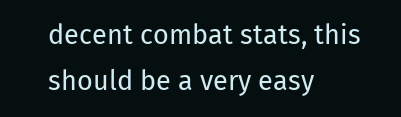decent combat stats, this should be a very easy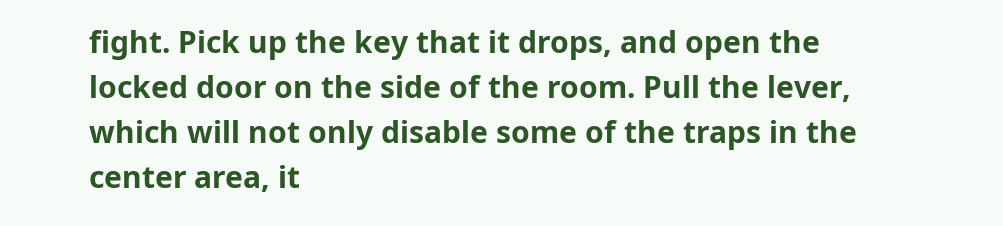fight. Pick up the key that it drops, and open the locked door on the side of the room. Pull the lever, which will not only disable some of the traps in the center area, it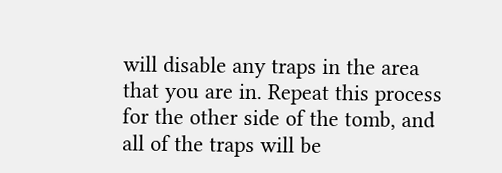will disable any traps in the area that you are in. Repeat this process for the other side of the tomb, and all of the traps will be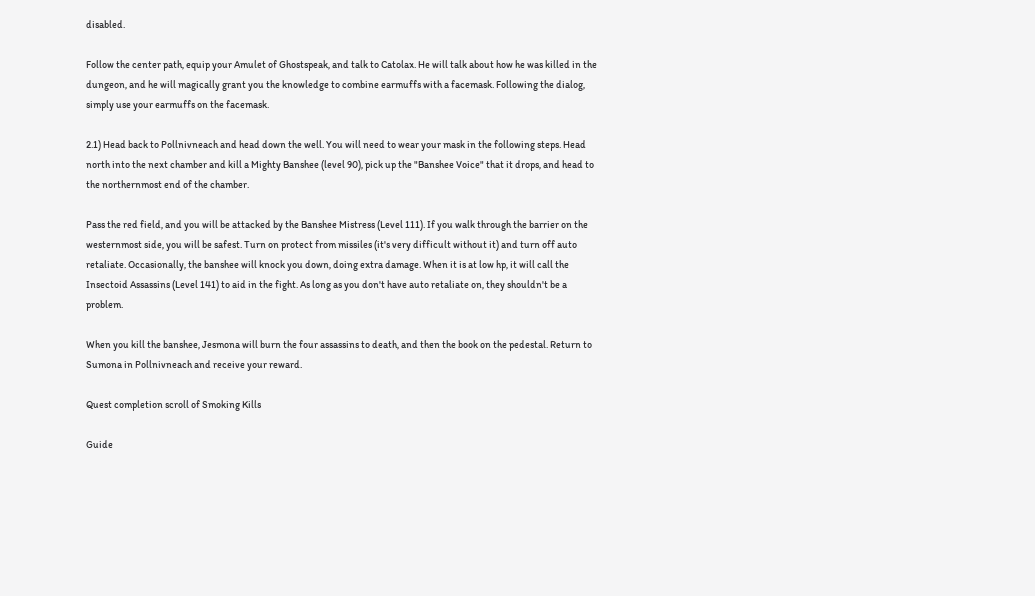disabled.

Follow the center path, equip your Amulet of Ghostspeak, and talk to Catolax. He will talk about how he was killed in the dungeon, and he will magically grant you the knowledge to combine earmuffs with a facemask. Following the dialog, simply use your earmuffs on the facemask.

2.1) Head back to Pollnivneach and head down the well. You will need to wear your mask in the following steps. Head north into the next chamber and kill a Mighty Banshee (level 90), pick up the "Banshee Voice" that it drops, and head to the northernmost end of the chamber.

Pass the red field, and you will be attacked by the Banshee Mistress (Level 111). If you walk through the barrier on the westernmost side, you will be safest. Turn on protect from missiles (it's very difficult without it) and turn off auto retaliate. Occasionally, the banshee will knock you down, doing extra damage. When it is at low hp, it will call the Insectoid Assassins (Level 141) to aid in the fight. As long as you don't have auto retaliate on, they shouldn't be a problem.

When you kill the banshee, Jesmona will burn the four assassins to death, and then the book on the pedestal. Return to Sumona in Pollnivneach and receive your reward.

Quest completion scroll of Smoking Kills

Guide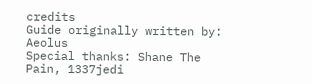credits
Guide originally written by: Aeolus
Special thanks: Shane The Pain, 1337jedi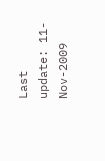Last update: 11-Nov-2009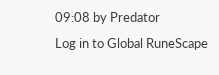09:08 by Predator
Log in to Global RuneScape